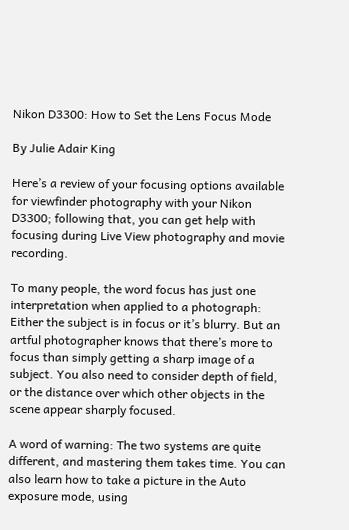Nikon D3300: How to Set the Lens Focus Mode

By Julie Adair King

Here’s a review of your focusing options available for viewfinder photography with your Nikon D3300; following that, you can get help with focusing during Live View photography and movie recording.

To many people, the word focus has just one interpretation when applied to a photograph: Either the subject is in focus or it’s blurry. But an artful photographer knows that there’s more to focus than simply getting a sharp image of a subject. You also need to consider depth of field, or the distance over which other objects in the scene appear sharply focused.

A word of warning: The two systems are quite different, and mastering them takes time. You can also learn how to take a picture in the Auto exposure mode, using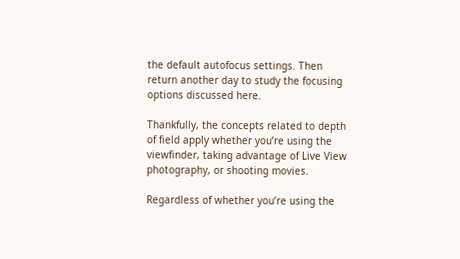the default autofocus settings. Then return another day to study the focusing options discussed here.

Thankfully, the concepts related to depth of field apply whether you’re using the viewfinder, taking advantage of Live View photography, or shooting movies.

Regardless of whether you’re using the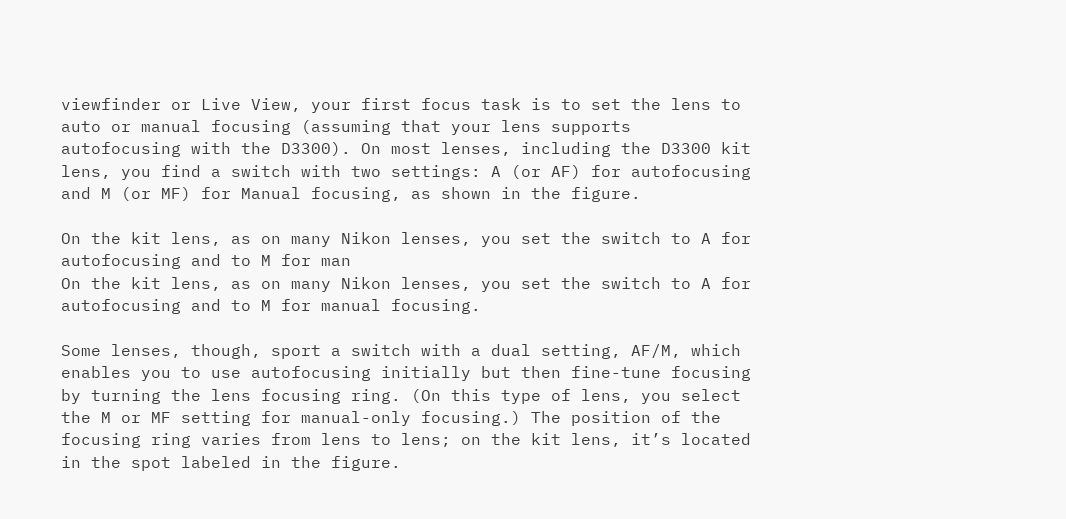viewfinder or Live View, your first focus task is to set the lens to auto or manual focusing (assuming that your lens supports autofocusing with the D3300). On most lenses, including the D3300 kit lens, you find a switch with two settings: A (or AF) for autofocusing and M (or MF) for Manual focusing, as shown in the figure.

On the kit lens, as on many Nikon lenses, you set the switch to A for autofocusing and to M for man
On the kit lens, as on many Nikon lenses, you set the switch to A for autofocusing and to M for manual focusing.

Some lenses, though, sport a switch with a dual setting, AF/M, which enables you to use autofocusing initially but then fine-tune focusing by turning the lens focusing ring. (On this type of lens, you select the M or MF setting for manual-only focusing.) The position of the focusing ring varies from lens to lens; on the kit lens, it’s located in the spot labeled in the figure.